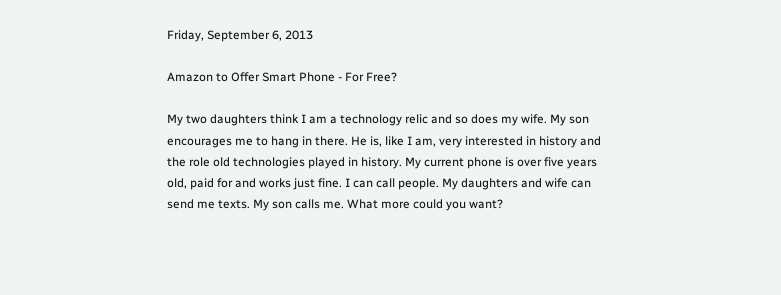Friday, September 6, 2013

Amazon to Offer Smart Phone - For Free?

My two daughters think I am a technology relic and so does my wife. My son encourages me to hang in there. He is, like I am, very interested in history and the role old technologies played in history. My current phone is over five years old, paid for and works just fine. I can call people. My daughters and wife can send me texts. My son calls me. What more could you want?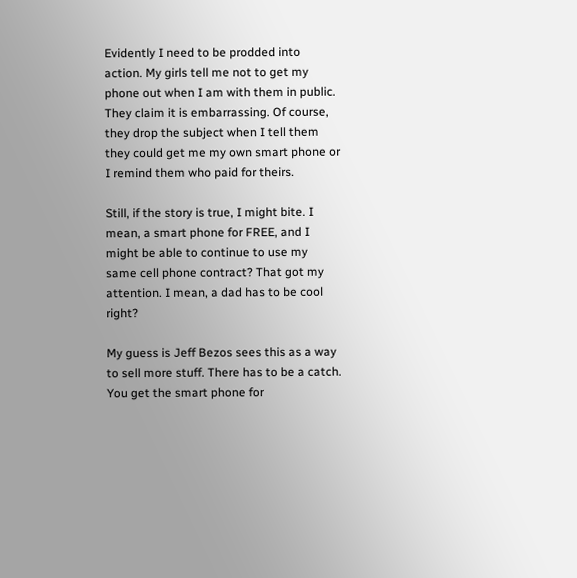Evidently I need to be prodded into action. My girls tell me not to get my phone out when I am with them in public. They claim it is embarrassing. Of course, they drop the subject when I tell them they could get me my own smart phone or I remind them who paid for theirs.

Still, if the story is true, I might bite. I mean, a smart phone for FREE, and I might be able to continue to use my same cell phone contract? That got my attention. I mean, a dad has to be cool right?

My guess is Jeff Bezos sees this as a way to sell more stuff. There has to be a catch. You get the smart phone for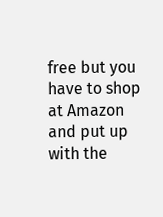free but you have to shop at Amazon and put up with the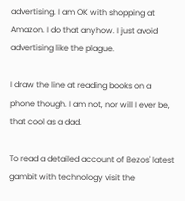advertising. I am OK with shopping at Amazon. I do that anyhow. I just avoid advertising like the plague.

I draw the line at reading books on a phone though. I am not, nor will I ever be, that cool as a dad.

To read a detailed account of Bezos' latest gambit with technology visit the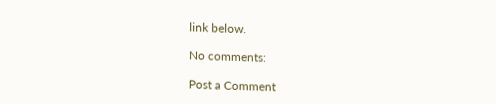link below.

No comments:

Post a Comment